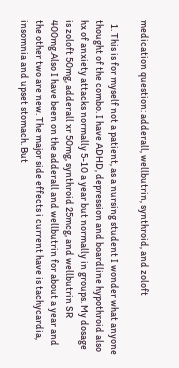medication question: adderall, wellbutrin, synthroid, and zoloft

  1. This is for myself not a patient, as a nursing student I wonder what anyone thought of the combo. I have ADHD, depression and boardline hypothroid also hx of anxiety attacks normally 5-10 a year but normally in groups. My dosage is zoloft 50mg, adderall xr 50mg, synthroid 25mcg, and wellbutrin SR 400mg.Also I have been on the adderall and wellbutrin for about a year and the other two are new. The major side effects i current have is tachycardia, insomnia and upset stomach. But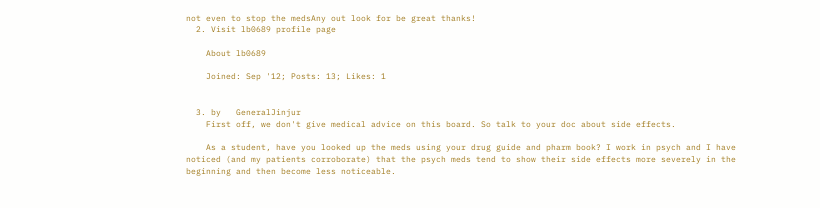not even to stop the medsAny out look for be great thanks!
  2. Visit lb0689 profile page

    About lb0689

    Joined: Sep '12; Posts: 13; Likes: 1


  3. by   GeneralJinjur
    First off, we don't give medical advice on this board. So talk to your doc about side effects.

    As a student, have you looked up the meds using your drug guide and pharm book? I work in psych and I have noticed (and my patients corroborate) that the psych meds tend to show their side effects more severely in the beginning and then become less noticeable.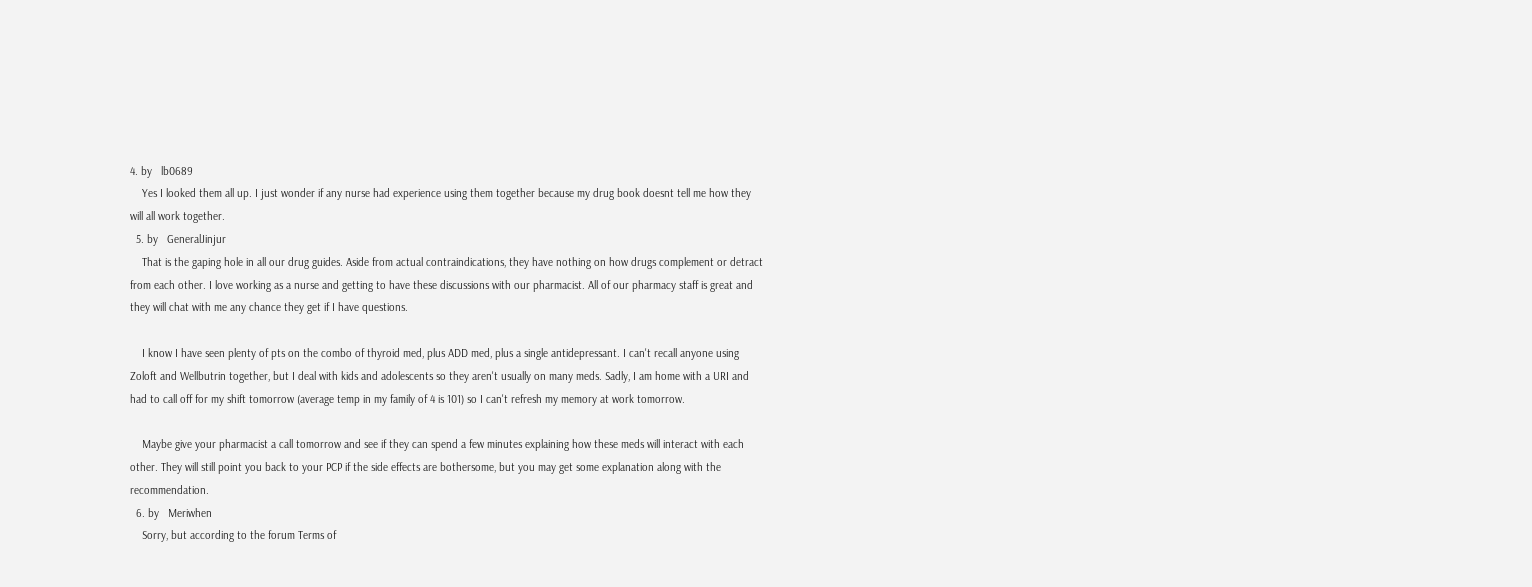4. by   lb0689
    Yes I looked them all up. I just wonder if any nurse had experience using them together because my drug book doesnt tell me how they will all work together.
  5. by   GeneralJinjur
    That is the gaping hole in all our drug guides. Aside from actual contraindications, they have nothing on how drugs complement or detract from each other. I love working as a nurse and getting to have these discussions with our pharmacist. All of our pharmacy staff is great and they will chat with me any chance they get if I have questions.

    I know I have seen plenty of pts on the combo of thyroid med, plus ADD med, plus a single antidepressant. I can't recall anyone using Zoloft and Wellbutrin together, but I deal with kids and adolescents so they aren't usually on many meds. Sadly, I am home with a URI and had to call off for my shift tomorrow (average temp in my family of 4 is 101) so I can't refresh my memory at work tomorrow.

    Maybe give your pharmacist a call tomorrow and see if they can spend a few minutes explaining how these meds will interact with each other. They will still point you back to your PCP if the side effects are bothersome, but you may get some explanation along with the recommendation.
  6. by   Meriwhen
    Sorry, but according to the forum Terms of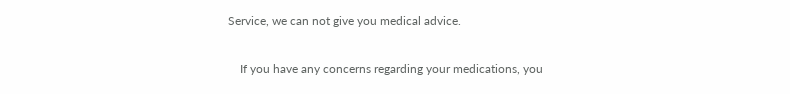Service, we can not give you medical advice.

    If you have any concerns regarding your medications, you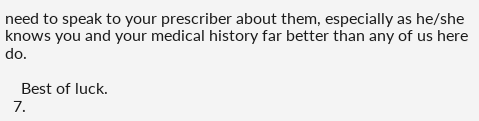need to speak to your prescriber about them, especially as he/she knows you and your medical history far better than any of us here do.

    Best of luck.
  7.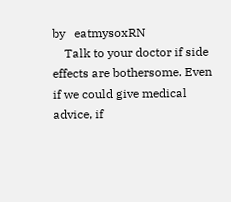by   eatmysoxRN
    Talk to your doctor if side effects are bothersome. Even if we could give medical advice, if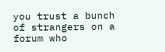you trust a bunch of strangers on a forum who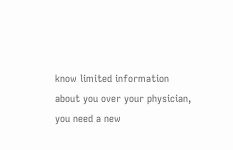know limited information about you over your physician, you need a new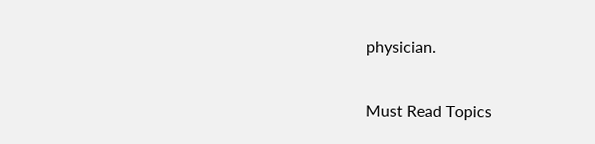physician.

Must Read Topics